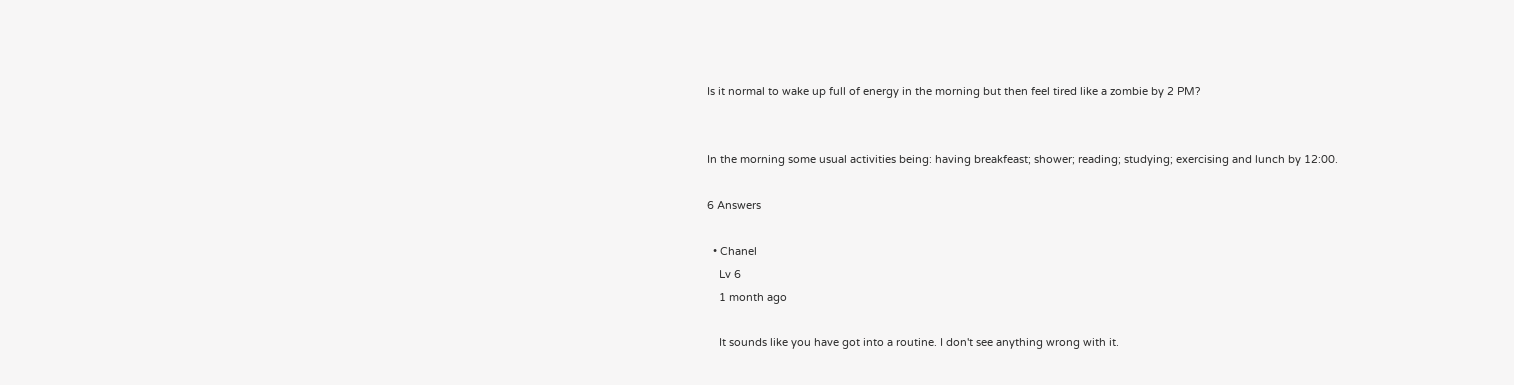Is it normal to wake up full of energy in the morning but then feel tired like a zombie by 2 PM?


In the morning some usual activities being: having breakfeast; shower; reading; studying; exercising and lunch by 12:00.

6 Answers

  • Chanel
    Lv 6
    1 month ago

    It sounds like you have got into a routine. I don't see anything wrong with it.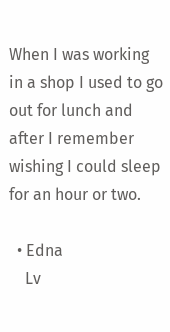When I was working in a shop I used to go out for lunch and after I remember wishing I could sleep for an hour or two.

  • Edna
    Lv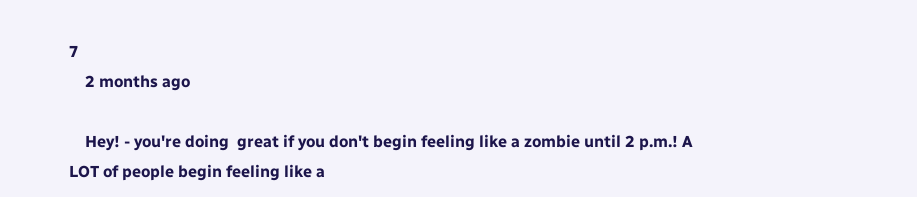7
    2 months ago

    Hey! - you're doing  great if you don't begin feeling like a zombie until 2 p.m.! A LOT of people begin feeling like a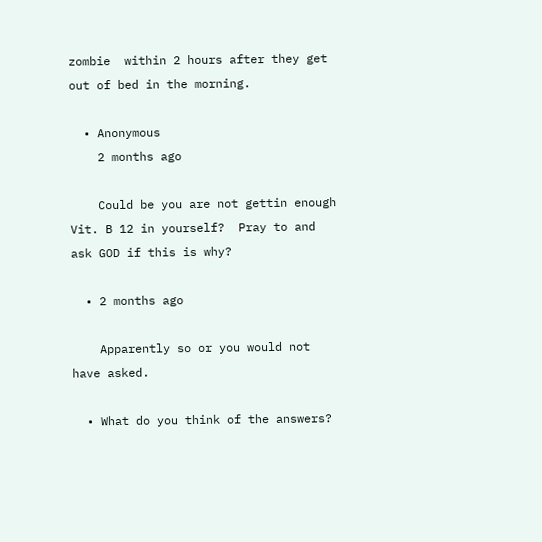zombie  within 2 hours after they get out of bed in the morning.

  • Anonymous
    2 months ago

    Could be you are not gettin enough Vit. B 12 in yourself?  Pray to and ask GOD if this is why?

  • 2 months ago

    Apparently so or you would not have asked.

  • What do you think of the answers?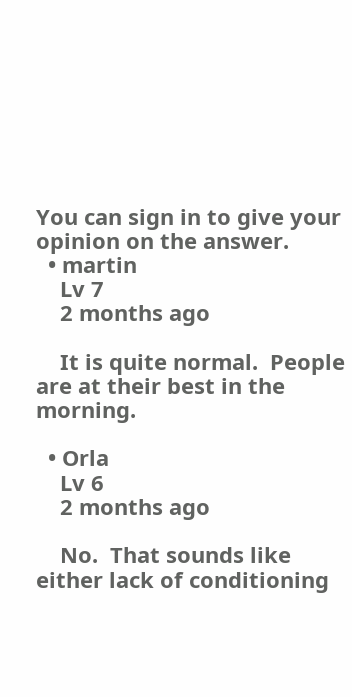You can sign in to give your opinion on the answer.
  • martin
    Lv 7
    2 months ago

    It is quite normal.  People are at their best in the morning.

  • Orla
    Lv 6
    2 months ago

    No.  That sounds like either lack of conditioning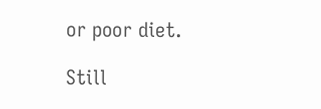or poor diet.

Still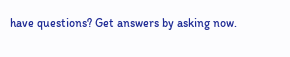have questions? Get answers by asking now.